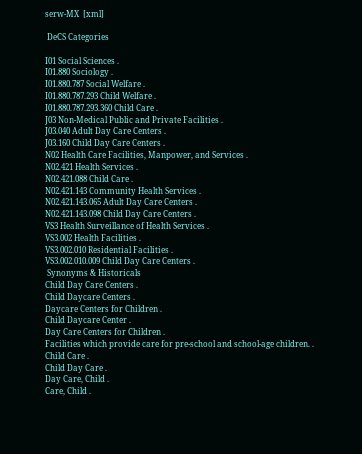serw-MX  [xml]

 DeCS Categories

I01 Social Sciences .
I01.880 Sociology .
I01.880.787 Social Welfare .
I01.880.787.293 Child Welfare .
I01.880.787.293.360 Child Care .
J03 Non-Medical Public and Private Facilities .
J03.040 Adult Day Care Centers .
J03.160 Child Day Care Centers .
N02 Health Care Facilities, Manpower, and Services .
N02.421 Health Services .
N02.421.088 Child Care .
N02.421.143 Community Health Services .
N02.421.143.065 Adult Day Care Centers .
N02.421.143.098 Child Day Care Centers .
VS3 Health Surveillance of Health Services .
VS3.002 Health Facilities .
VS3.002.010 Residential Facilities .
VS3.002.010.009 Child Day Care Centers .
 Synonyms & Historicals
Child Day Care Centers .
Child Daycare Centers .
Daycare Centers for Children .
Child Daycare Center .
Day Care Centers for Children .
Facilities which provide care for pre-school and school-age children. .
Child Care .
Child Day Care .
Day Care, Child .
Care, Child .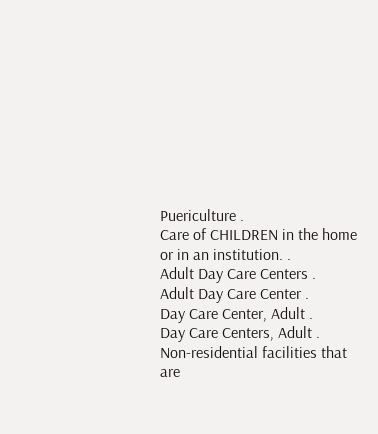Puericulture .
Care of CHILDREN in the home or in an institution. .
Adult Day Care Centers .
Adult Day Care Center .
Day Care Center, Adult .
Day Care Centers, Adult .
Non-residential facilities that are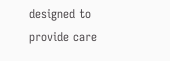designed to provide care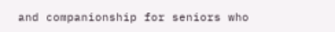and companionship for seniors who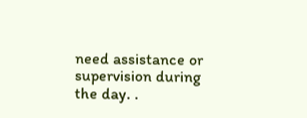need assistance or supervision during the day. .